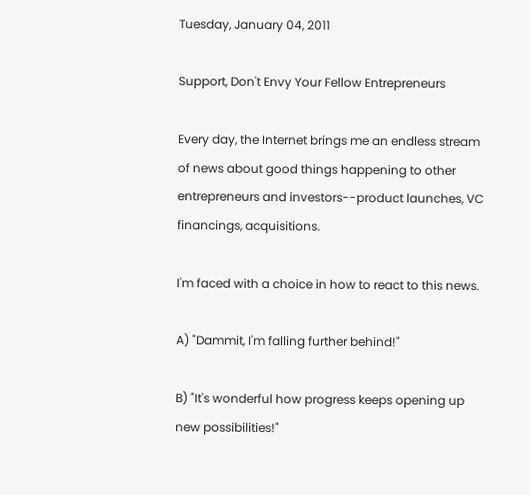Tuesday, January 04, 2011

Support, Don't Envy Your Fellow Entrepreneurs

Every day, the Internet brings me an endless stream of news about good things happening to other entrepreneurs and investors--product launches, VC financings, acquisitions.

I'm faced with a choice in how to react to this news.

A) "Dammit, I'm falling further behind!"

B) "It's wonderful how progress keeps opening up new possibilities!"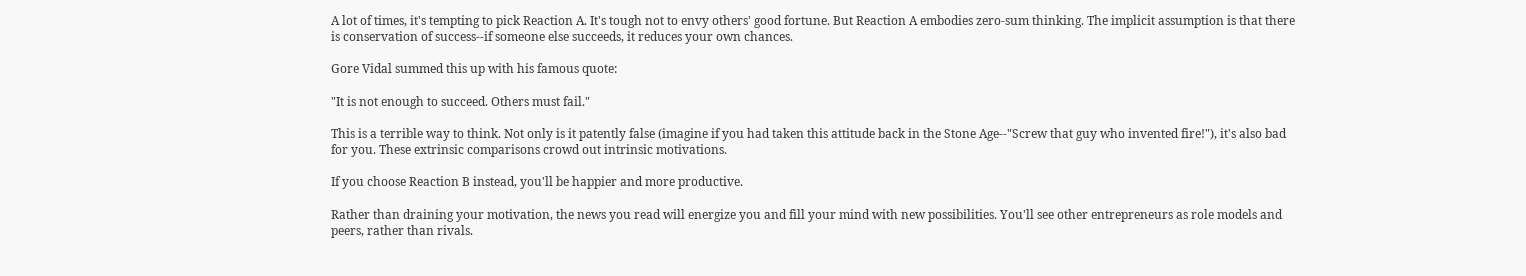A lot of times, it's tempting to pick Reaction A. It's tough not to envy others' good fortune. But Reaction A embodies zero-sum thinking. The implicit assumption is that there is conservation of success--if someone else succeeds, it reduces your own chances.

Gore Vidal summed this up with his famous quote:

"It is not enough to succeed. Others must fail."

This is a terrible way to think. Not only is it patently false (imagine if you had taken this attitude back in the Stone Age--"Screw that guy who invented fire!"), it's also bad for you. These extrinsic comparisons crowd out intrinsic motivations.

If you choose Reaction B instead, you'll be happier and more productive.

Rather than draining your motivation, the news you read will energize you and fill your mind with new possibilities. You'll see other entrepreneurs as role models and peers, rather than rivals.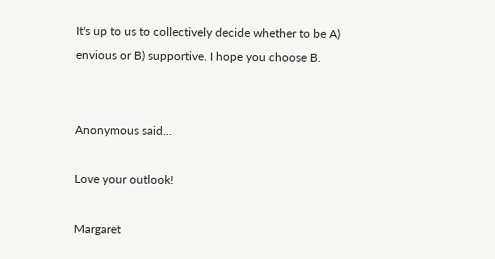It's up to us to collectively decide whether to be A) envious or B) supportive. I hope you choose B.


Anonymous said...

Love your outlook!

Margaret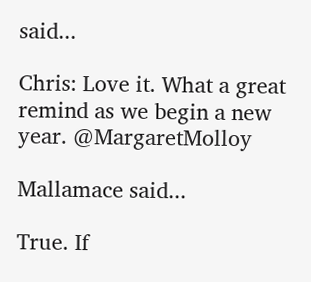said...

Chris: Love it. What a great remind as we begin a new year. @MargaretMolloy

Mallamace said...

True. If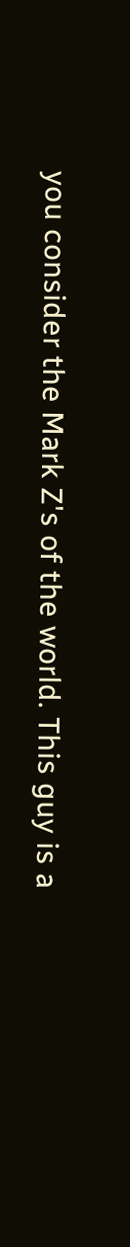you consider the Mark Z's of the world. This guy is a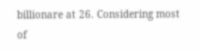billionare at 26. Considering most of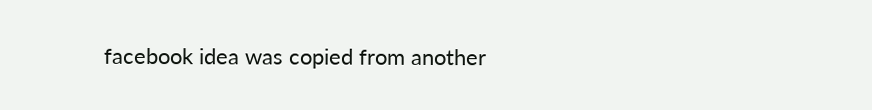facebook idea was copied from another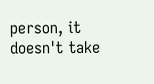person, it doesn't take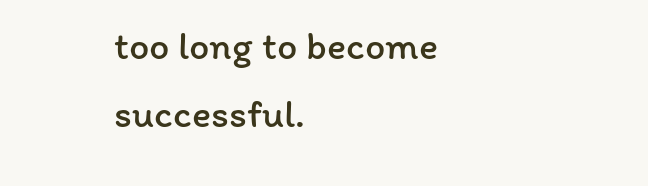too long to become successful.